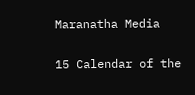Maranatha Media

15 Calendar of the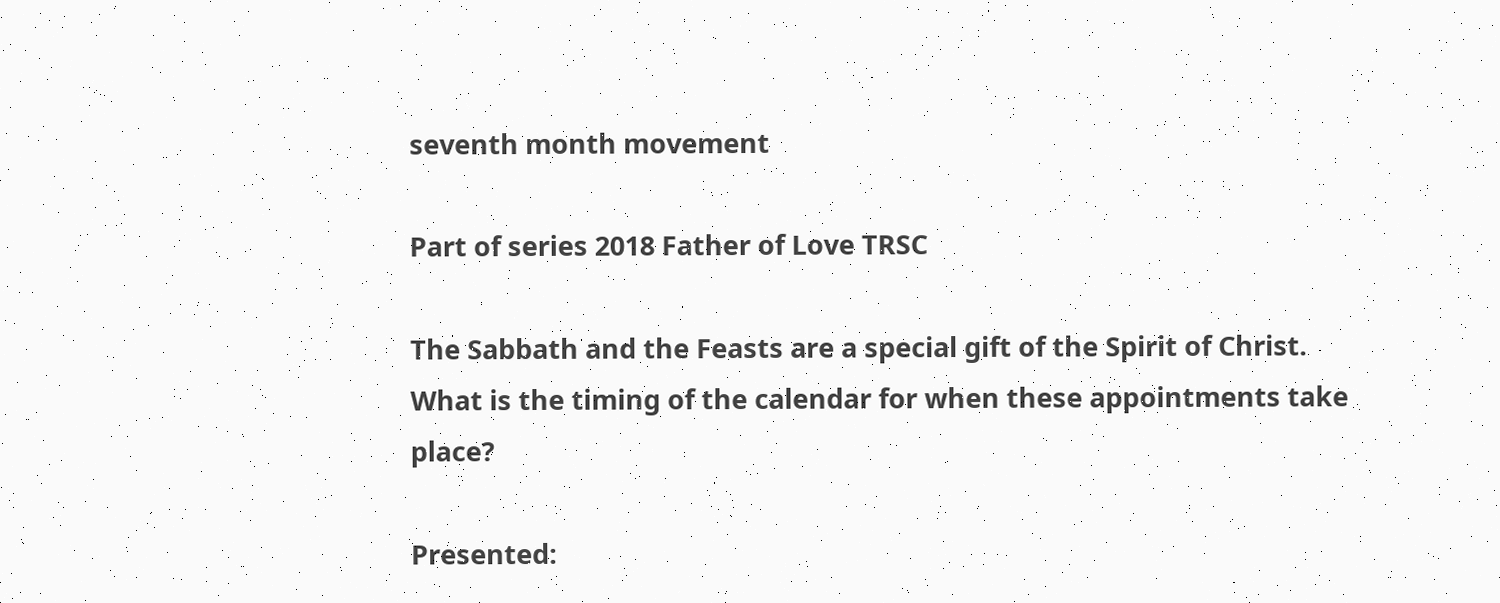seventh month movement

Part of series 2018 Father of Love TRSC

The Sabbath and the Feasts are a special gift of the Spirit of Christ. What is the timing of the calendar for when these appointments take place?

Presented: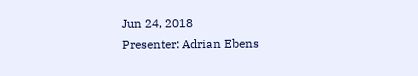Jun 24, 2018
Presenter: Adrian Ebens